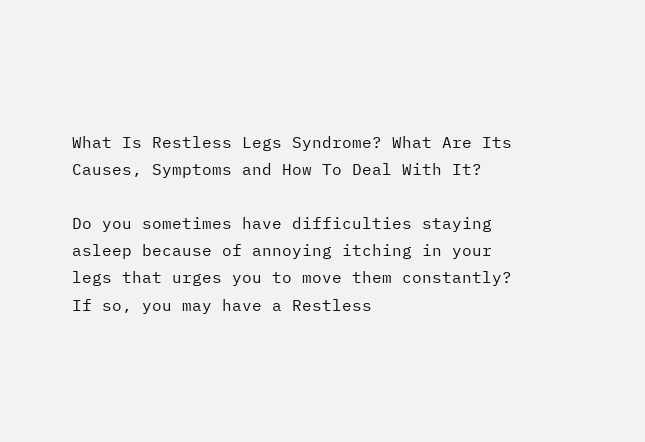What Is Restless Legs Syndrome? What Are Its Causes, Symptoms and How To Deal With It?

Do you sometimes have difficulties staying asleep because of annoying itching in your legs that urges you to move them constantly? If so, you may have a Restless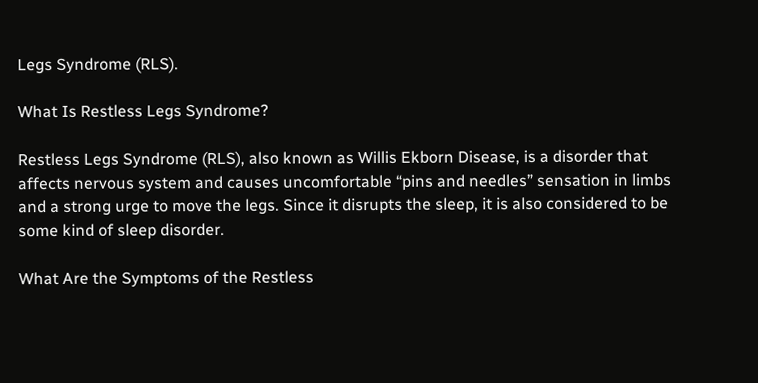Legs Syndrome (RLS).

What Is Restless Legs Syndrome?

Restless Legs Syndrome (RLS), also known as Willis Ekborn Disease, is a disorder that affects nervous system and causes uncomfortable “pins and needles” sensation in limbs and a strong urge to move the legs. Since it disrupts the sleep, it is also considered to be some kind of sleep disorder.

What Are the Symptoms of the Restless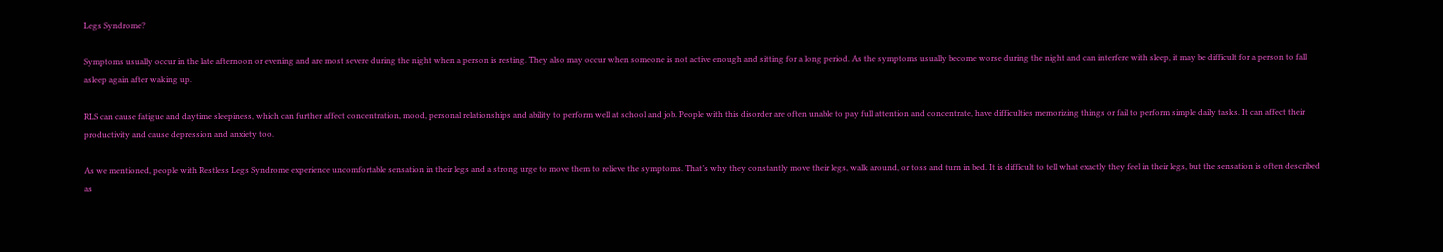Legs Syndrome?

Symptoms usually occur in the late afternoon or evening and are most severe during the night when a person is resting. They also may occur when someone is not active enough and sitting for a long period. As the symptoms usually become worse during the night and can interfere with sleep, it may be difficult for a person to fall asleep again after waking up.

RLS can cause fatigue and daytime sleepiness, which can further affect concentration, mood, personal relationships and ability to perform well at school and job. People with this disorder are often unable to pay full attention and concentrate, have difficulties memorizing things or fail to perform simple daily tasks. It can affect their productivity and cause depression and anxiety too.

As we mentioned, people with Restless Legs Syndrome experience uncomfortable sensation in their legs and a strong urge to move them to relieve the symptoms. That’s why they constantly move their legs, walk around, or toss and turn in bed. It is difficult to tell what exactly they feel in their legs, but the sensation is often described as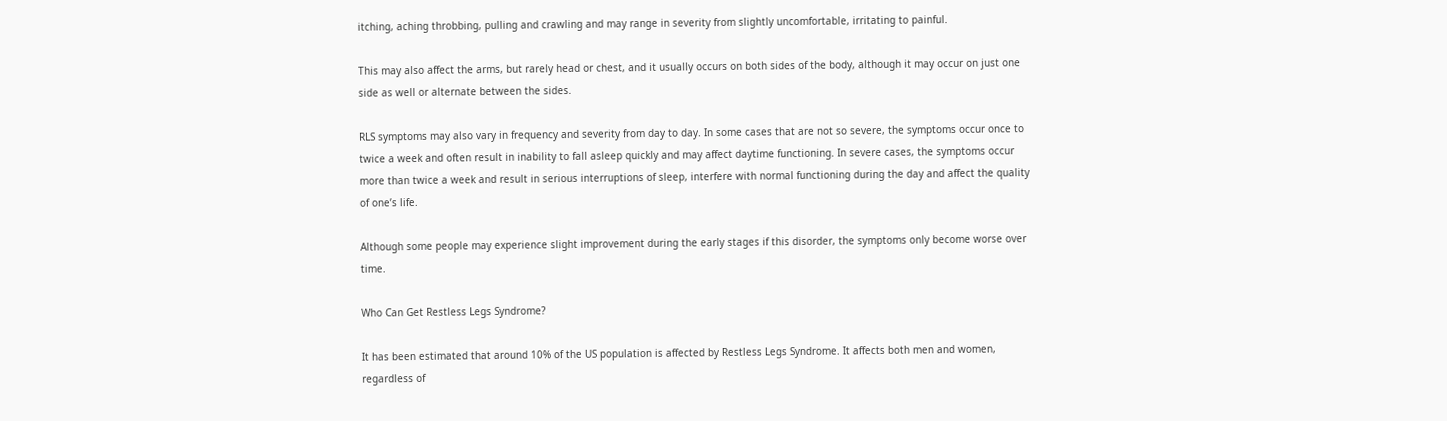itching, aching throbbing, pulling and crawling and may range in severity from slightly uncomfortable, irritating to painful.

This may also affect the arms, but rarely head or chest, and it usually occurs on both sides of the body, although it may occur on just one side as well or alternate between the sides.

RLS symptoms may also vary in frequency and severity from day to day. In some cases that are not so severe, the symptoms occur once to twice a week and often result in inability to fall asleep quickly and may affect daytime functioning. In severe cases, the symptoms occur more than twice a week and result in serious interruptions of sleep, interfere with normal functioning during the day and affect the quality of one’s life.

Although some people may experience slight improvement during the early stages if this disorder, the symptoms only become worse over time.

Who Can Get Restless Legs Syndrome?

It has been estimated that around 10% of the US population is affected by Restless Legs Syndrome. It affects both men and women, regardless of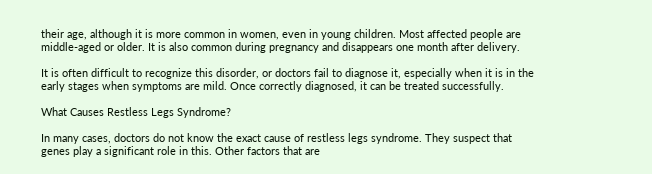their age, although it is more common in women, even in young children. Most affected people are middle-aged or older. It is also common during pregnancy and disappears one month after delivery.

It is often difficult to recognize this disorder, or doctors fail to diagnose it, especially when it is in the early stages when symptoms are mild. Once correctly diagnosed, it can be treated successfully.

What Causes Restless Legs Syndrome?

In many cases, doctors do not know the exact cause of restless legs syndrome. They suspect that genes play a significant role in this. Other factors that are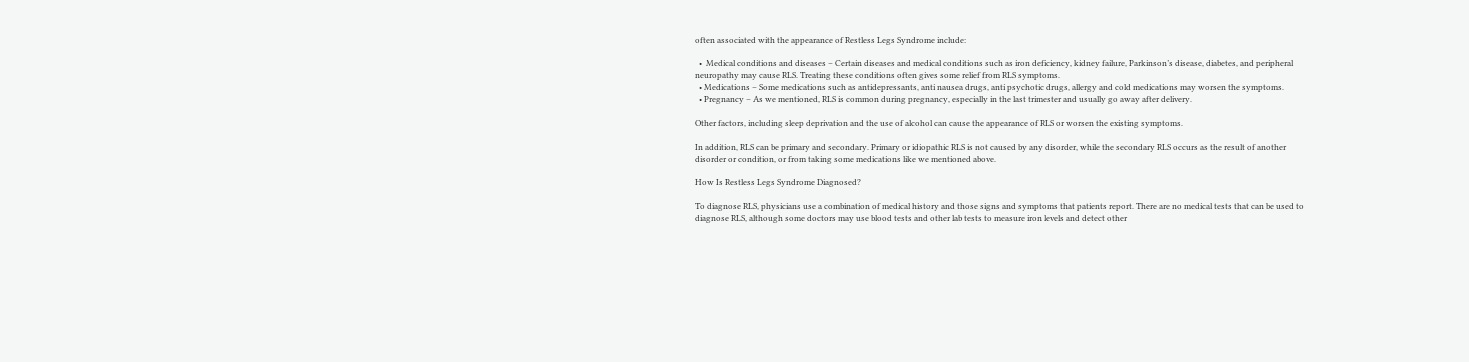often associated with the appearance of Restless Legs Syndrome include:

  •  Medical conditions and diseases – Certain diseases and medical conditions such as iron deficiency, kidney failure, Parkinson’s disease, diabetes, and peripheral neuropathy may cause RLS. Treating these conditions often gives some relief from RLS symptoms.
  • Medications – Some medications such as antidepressants, anti nausea drugs, anti psychotic drugs, allergy and cold medications may worsen the symptoms.
  • Pregnancy – As we mentioned, RLS is common during pregnancy, especially in the last trimester and usually go away after delivery.

Other factors, including sleep deprivation and the use of alcohol can cause the appearance of RLS or worsen the existing symptoms.

In addition, RLS can be primary and secondary. Primary or idiopathic RLS is not caused by any disorder, while the secondary RLS occurs as the result of another disorder or condition, or from taking some medications like we mentioned above.

How Is Restless Legs Syndrome Diagnosed?

To diagnose RLS, physicians use a combination of medical history and those signs and symptoms that patients report. There are no medical tests that can be used to diagnose RLS, although some doctors may use blood tests and other lab tests to measure iron levels and detect other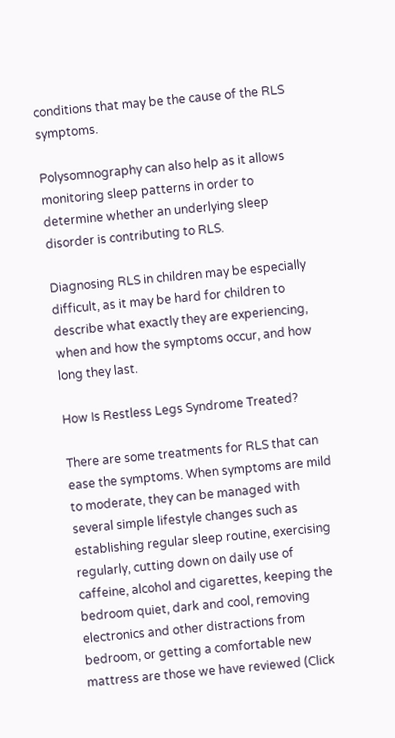conditions that may be the cause of the RLS symptoms.

Polysomnography can also help as it allows monitoring sleep patterns in order to determine whether an underlying sleep disorder is contributing to RLS.

Diagnosing RLS in children may be especially difficult, as it may be hard for children to describe what exactly they are experiencing, when and how the symptoms occur, and how long they last.

How Is Restless Legs Syndrome Treated?

There are some treatments for RLS that can ease the symptoms. When symptoms are mild to moderate, they can be managed with several simple lifestyle changes such as establishing regular sleep routine, exercising regularly, cutting down on daily use of caffeine, alcohol and cigarettes, keeping the bedroom quiet, dark and cool, removing electronics and other distractions from bedroom, or getting a comfortable new mattress are those we have reviewed (Click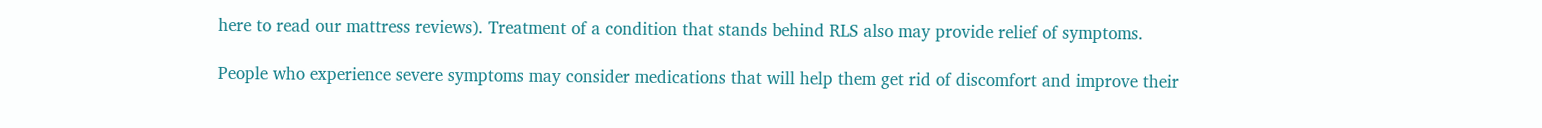here to read our mattress reviews). Treatment of a condition that stands behind RLS also may provide relief of symptoms.

People who experience severe symptoms may consider medications that will help them get rid of discomfort and improve their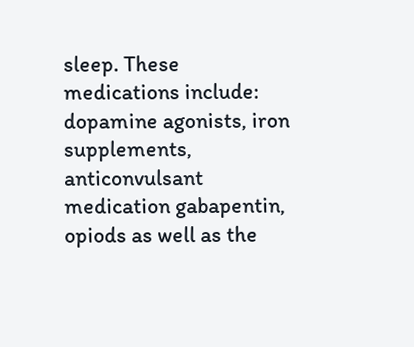sleep. These medications include: dopamine agonists, iron supplements, anticonvulsant medication gabapentin, opiods as well as the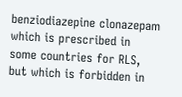benziodiazepine clonazepam which is prescribed in some countries for RLS, but which is forbidden in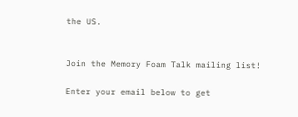the US.


Join the Memory Foam Talk mailing list!

Enter your email below to get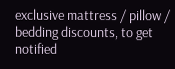exclusive mattress / pillow / bedding discounts, to get notified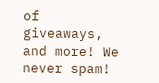of giveaways, and more! We never spam!